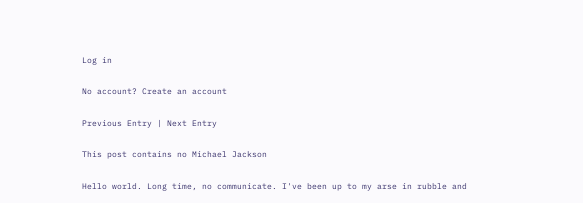Log in

No account? Create an account

Previous Entry | Next Entry

This post contains no Michael Jackson

Hello world. Long time, no communicate. I've been up to my arse in rubble and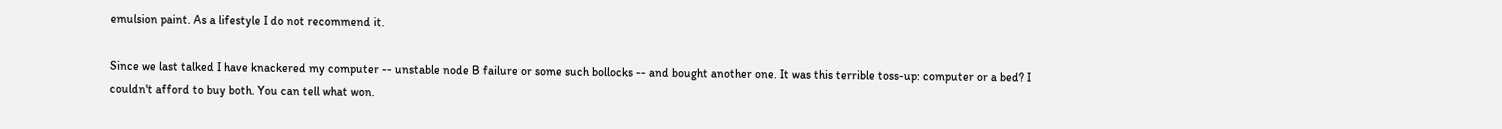emulsion paint. As a lifestyle I do not recommend it.

Since we last talked I have knackered my computer -- unstable node B failure or some such bollocks -- and bought another one. It was this terrible toss-up: computer or a bed? I couldn't afford to buy both. You can tell what won.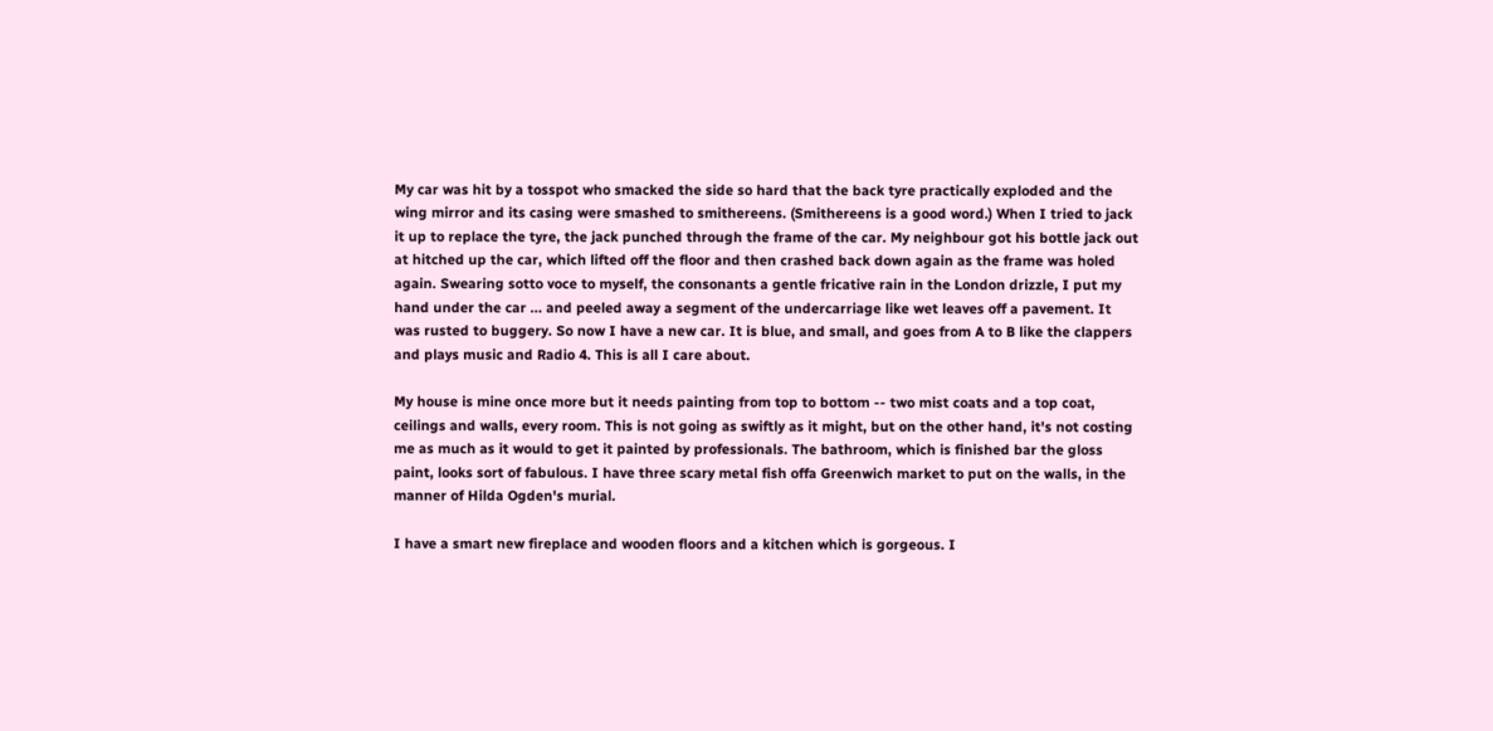My car was hit by a tosspot who smacked the side so hard that the back tyre practically exploded and the wing mirror and its casing were smashed to smithereens. (Smithereens is a good word.) When I tried to jack it up to replace the tyre, the jack punched through the frame of the car. My neighbour got his bottle jack out at hitched up the car, which lifted off the floor and then crashed back down again as the frame was holed again. Swearing sotto voce to myself, the consonants a gentle fricative rain in the London drizzle, I put my hand under the car ... and peeled away a segment of the undercarriage like wet leaves off a pavement. It was rusted to buggery. So now I have a new car. It is blue, and small, and goes from A to B like the clappers and plays music and Radio 4. This is all I care about.

My house is mine once more but it needs painting from top to bottom -- two mist coats and a top coat, ceilings and walls, every room. This is not going as swiftly as it might, but on the other hand, it's not costing me as much as it would to get it painted by professionals. The bathroom, which is finished bar the gloss paint, looks sort of fabulous. I have three scary metal fish offa Greenwich market to put on the walls, in the manner of Hilda Ogden's murial.

I have a smart new fireplace and wooden floors and a kitchen which is gorgeous. I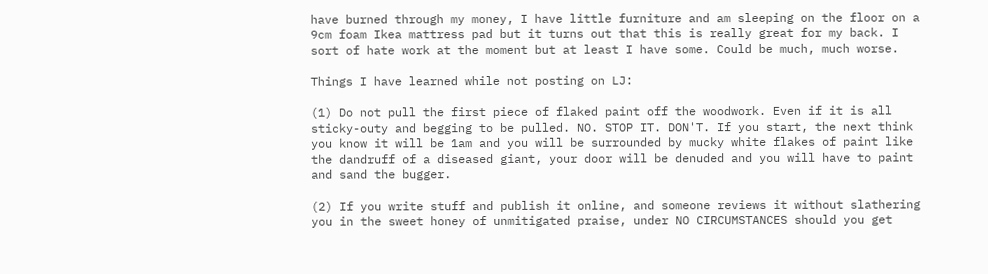have burned through my money, I have little furniture and am sleeping on the floor on a 9cm foam Ikea mattress pad but it turns out that this is really great for my back. I sort of hate work at the moment but at least I have some. Could be much, much worse.

Things I have learned while not posting on LJ:

(1) Do not pull the first piece of flaked paint off the woodwork. Even if it is all sticky-outy and begging to be pulled. NO. STOP IT. DON'T. If you start, the next think you know it will be 1am and you will be surrounded by mucky white flakes of paint like the dandruff of a diseased giant, your door will be denuded and you will have to paint and sand the bugger.

(2) If you write stuff and publish it online, and someone reviews it without slathering you in the sweet honey of unmitigated praise, under NO CIRCUMSTANCES should you get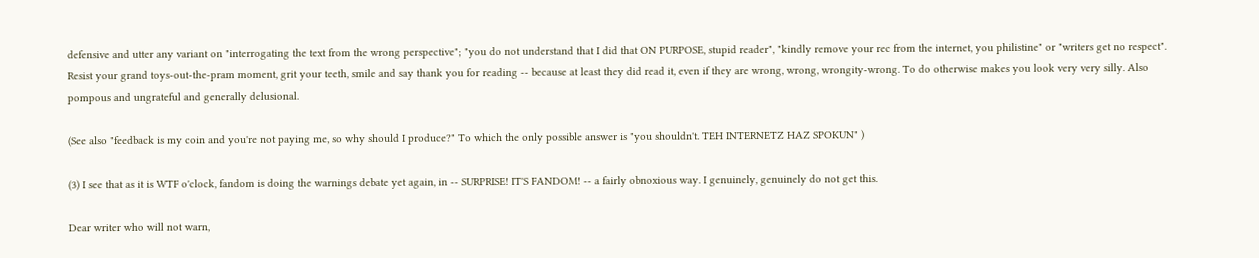defensive and utter any variant on "interrogating the text from the wrong perspective"; "you do not understand that I did that ON PURPOSE, stupid reader", "kindly remove your rec from the internet, you philistine" or "writers get no respect". Resist your grand toys-out-the-pram moment, grit your teeth, smile and say thank you for reading -- because at least they did read it, even if they are wrong, wrong, wrongity-wrong. To do otherwise makes you look very very silly. Also pompous and ungrateful and generally delusional.

(See also "feedback is my coin and you're not paying me, so why should I produce?" To which the only possible answer is "you shouldn't. TEH INTERNETZ HAZ SPOKUN" )

(3) I see that as it is WTF o'clock, fandom is doing the warnings debate yet again, in -- SURPRISE! IT'S FANDOM! -- a fairly obnoxious way. I genuinely, genuinely do not get this.

Dear writer who will not warn,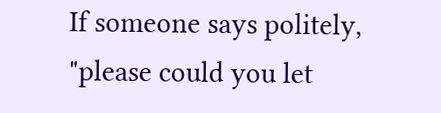If someone says politely, "please could you let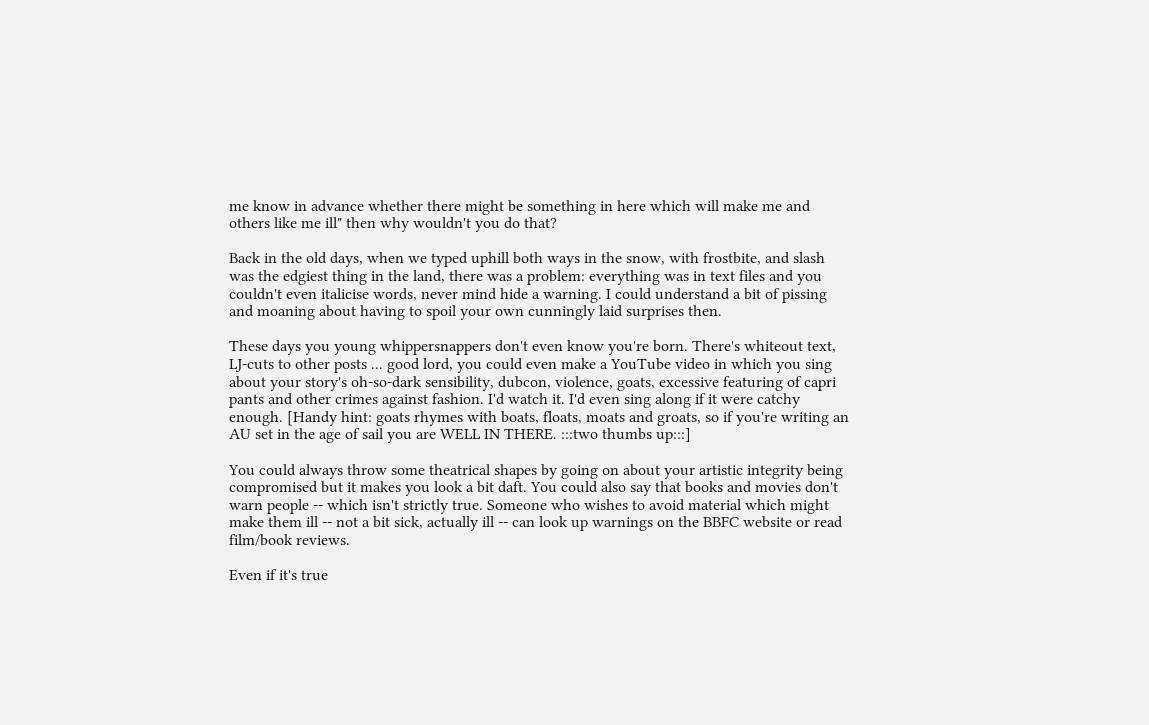me know in advance whether there might be something in here which will make me and others like me ill" then why wouldn't you do that?

Back in the old days, when we typed uphill both ways in the snow, with frostbite, and slash was the edgiest thing in the land, there was a problem: everything was in text files and you couldn't even italicise words, never mind hide a warning. I could understand a bit of pissing and moaning about having to spoil your own cunningly laid surprises then.

These days you young whippersnappers don't even know you're born. There's whiteout text, LJ-cuts to other posts ... good lord, you could even make a YouTube video in which you sing about your story's oh-so-dark sensibility, dubcon, violence, goats, excessive featuring of capri pants and other crimes against fashion. I'd watch it. I'd even sing along if it were catchy enough. [Handy hint: goats rhymes with boats, floats, moats and groats, so if you're writing an AU set in the age of sail you are WELL IN THERE. :::two thumbs up:::]

You could always throw some theatrical shapes by going on about your artistic integrity being compromised but it makes you look a bit daft. You could also say that books and movies don't warn people -- which isn't strictly true. Someone who wishes to avoid material which might make them ill -- not a bit sick, actually ill -- can look up warnings on the BBFC website or read film/book reviews.

Even if it's true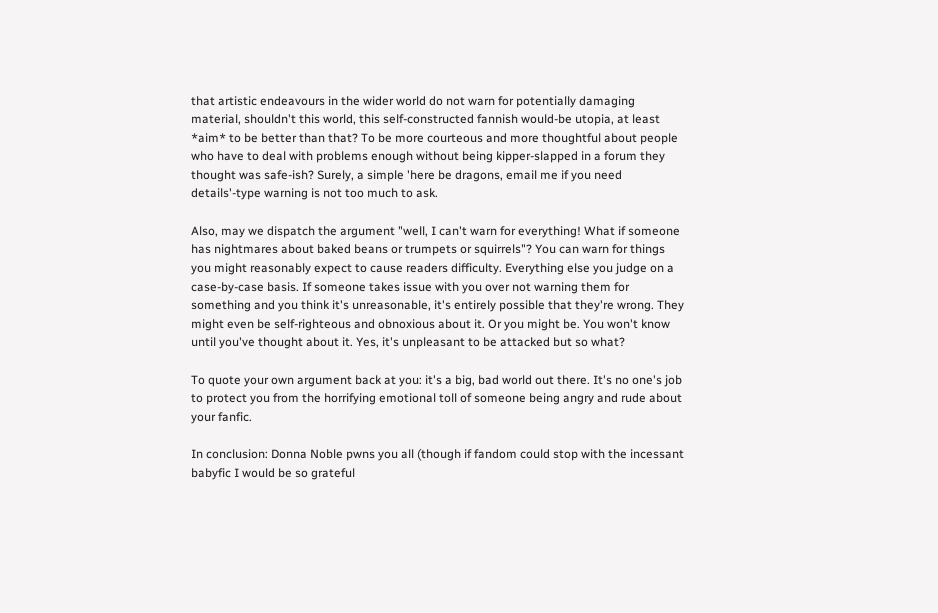that artistic endeavours in the wider world do not warn for potentially damaging material, shouldn't this world, this self-constructed fannish would-be utopia, at least *aim* to be better than that? To be more courteous and more thoughtful about people who have to deal with problems enough without being kipper-slapped in a forum they thought was safe-ish? Surely, a simple 'here be dragons, email me if you need details'-type warning is not too much to ask.

Also, may we dispatch the argument "well, I can't warn for everything! What if someone has nightmares about baked beans or trumpets or squirrels"? You can warn for things you might reasonably expect to cause readers difficulty. Everything else you judge on a case-by-case basis. If someone takes issue with you over not warning them for something and you think it's unreasonable, it's entirely possible that they're wrong. They might even be self-righteous and obnoxious about it. Or you might be. You won't know until you've thought about it. Yes, it's unpleasant to be attacked but so what?

To quote your own argument back at you: it's a big, bad world out there. It's no one's job to protect you from the horrifying emotional toll of someone being angry and rude about your fanfic.

In conclusion: Donna Noble pwns you all (though if fandom could stop with the incessant babyfic I would be so grateful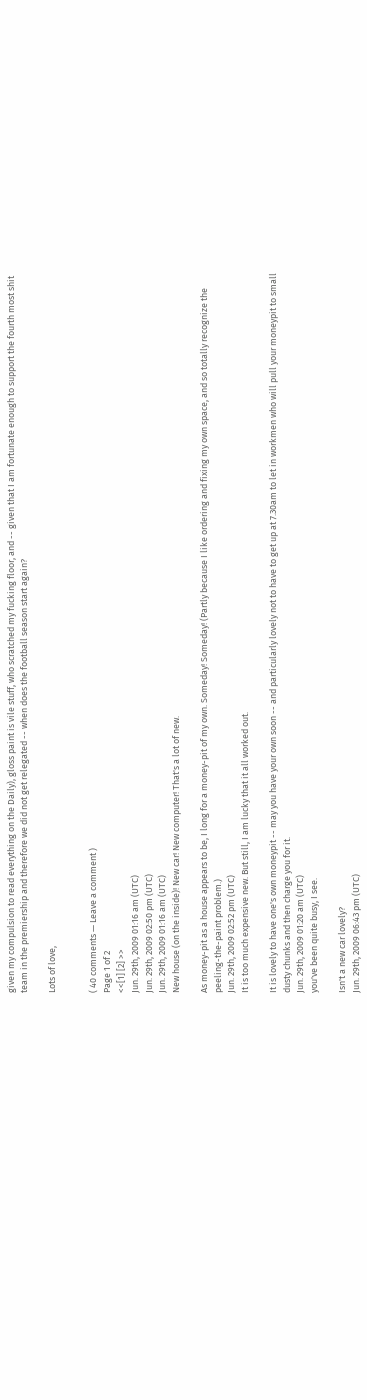given my compulsion to read everything on the Daily), gloss paint is vile stuff, who scratched my fucking floor, and -- given that I am fortunate enough to support the fourth most shit team in the premiership and therefore we did not get relegated -- when does the football season start again?

Lots of love,


( 40 comments — Leave a comment )
Page 1 of 2
<<[1] [2] >>
Jun. 29th, 2009 01:16 am (UTC)
Jun. 29th, 2009 02:50 pm (UTC)
Jun. 29th, 2009 01:16 am (UTC)
New house (on the inside)! New car! New computer! That's a lot of new.

As money-pit as a house appears to be, I long for a money-pit of my own. Someday! Someday! (Partly because I like ordering and fixing my own space, and so totally recognize the peeling-the-paint problem.)
Jun. 29th, 2009 02:52 pm (UTC)
It is too much expensive new. But still, I am lucky that it all worked out.

It is lovely to have one's own moneypit -- may you have your own soon -- and particularly lovely not to have to get up at 7.30am to let in workmen who will pull your moneypit to small dusty chunks and then charge you for it.
Jun. 29th, 2009 01:20 am (UTC)
you've been quite busy, I see.

Isn't a new car lovely?
Jun. 29th, 2009 06:43 pm (UTC)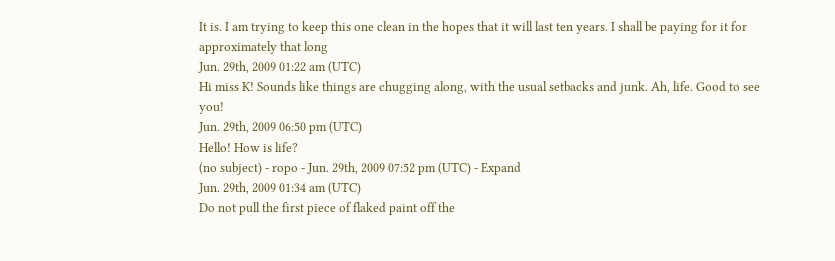It is. I am trying to keep this one clean in the hopes that it will last ten years. I shall be paying for it for approximately that long
Jun. 29th, 2009 01:22 am (UTC)
Hi miss K! Sounds like things are chugging along, with the usual setbacks and junk. Ah, life. Good to see you!
Jun. 29th, 2009 06:50 pm (UTC)
Hello! How is life?
(no subject) - ropo - Jun. 29th, 2009 07:52 pm (UTC) - Expand
Jun. 29th, 2009 01:34 am (UTC)
Do not pull the first piece of flaked paint off the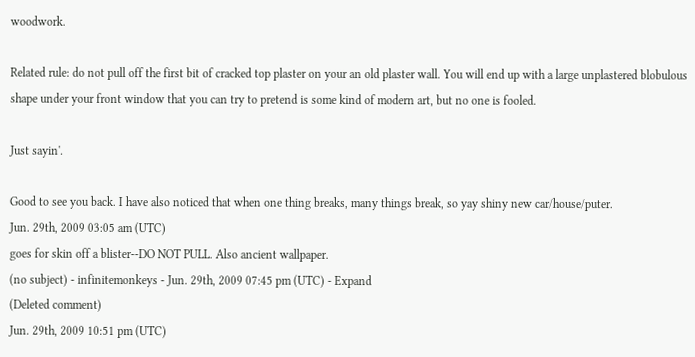woodwork.

Related rule: do not pull off the first bit of cracked top plaster on your an old plaster wall. You will end up with a large unplastered blobulous shape under your front window that you can try to pretend is some kind of modern art, but no one is fooled.

Just sayin'.

Good to see you back. I have also noticed that when one thing breaks, many things break, so yay shiny new car/house/puter.
Jun. 29th, 2009 03:05 am (UTC)
goes for skin off a blister--DO NOT PULL. Also ancient wallpaper.
(no subject) - infinitemonkeys - Jun. 29th, 2009 07:45 pm (UTC) - Expand
(Deleted comment)
Jun. 29th, 2009 10:51 pm (UTC)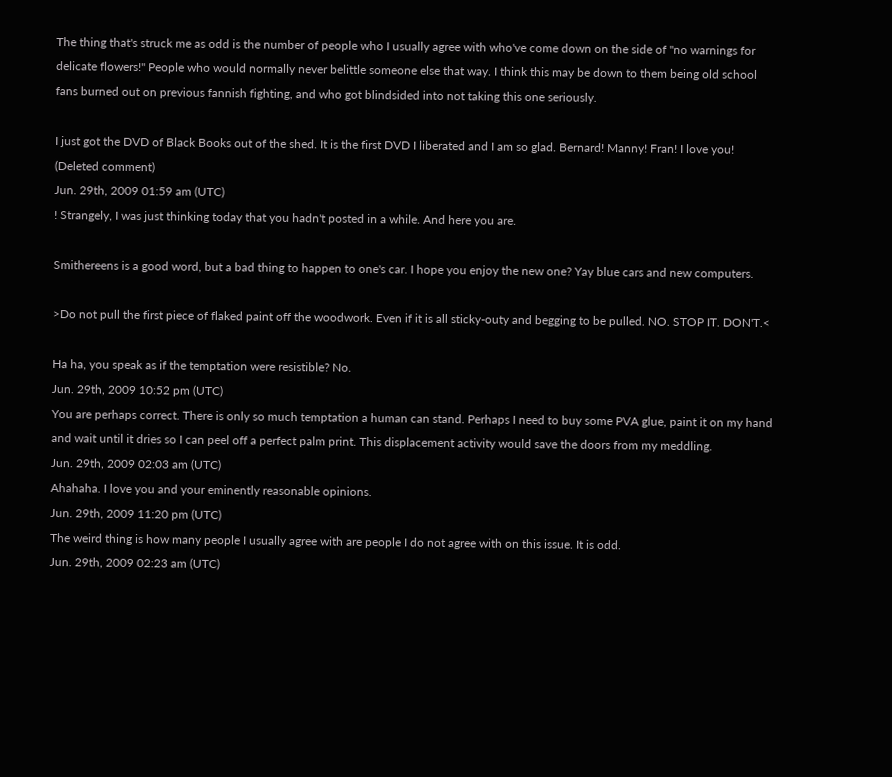The thing that's struck me as odd is the number of people who I usually agree with who've come down on the side of "no warnings for delicate flowers!" People who would normally never belittle someone else that way. I think this may be down to them being old school fans burned out on previous fannish fighting, and who got blindsided into not taking this one seriously.

I just got the DVD of Black Books out of the shed. It is the first DVD I liberated and I am so glad. Bernard! Manny! Fran! I love you!
(Deleted comment)
Jun. 29th, 2009 01:59 am (UTC)
! Strangely, I was just thinking today that you hadn't posted in a while. And here you are.

Smithereens is a good word, but a bad thing to happen to one's car. I hope you enjoy the new one? Yay blue cars and new computers.

>Do not pull the first piece of flaked paint off the woodwork. Even if it is all sticky-outy and begging to be pulled. NO. STOP IT. DON'T.<

Ha ha, you speak as if the temptation were resistible? No.
Jun. 29th, 2009 10:52 pm (UTC)
You are perhaps correct. There is only so much temptation a human can stand. Perhaps I need to buy some PVA glue, paint it on my hand and wait until it dries so I can peel off a perfect palm print. This displacement activity would save the doors from my meddling.
Jun. 29th, 2009 02:03 am (UTC)
Ahahaha. I love you and your eminently reasonable opinions.
Jun. 29th, 2009 11:20 pm (UTC)
The weird thing is how many people I usually agree with are people I do not agree with on this issue. It is odd.
Jun. 29th, 2009 02:23 am (UTC)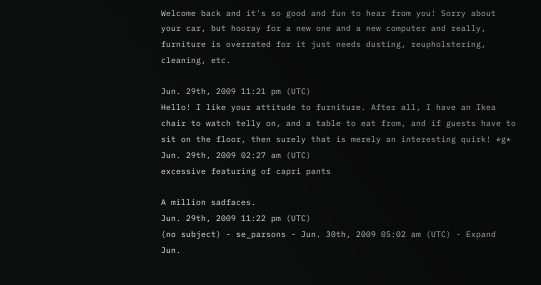Welcome back and it's so good and fun to hear from you! Sorry about your car, but hooray for a new one and a new computer and really, furniture is overrated for it just needs dusting, reupholstering, cleaning, etc.

Jun. 29th, 2009 11:21 pm (UTC)
Hello! I like your attitude to furniture. After all, I have an Ikea chair to watch telly on, and a table to eat from, and if guests have to sit on the floor, then surely that is merely an interesting quirk! *g*
Jun. 29th, 2009 02:27 am (UTC)
excessive featuring of capri pants

A million sadfaces.
Jun. 29th, 2009 11:22 pm (UTC)
(no subject) - se_parsons - Jun. 30th, 2009 05:02 am (UTC) - Expand
Jun.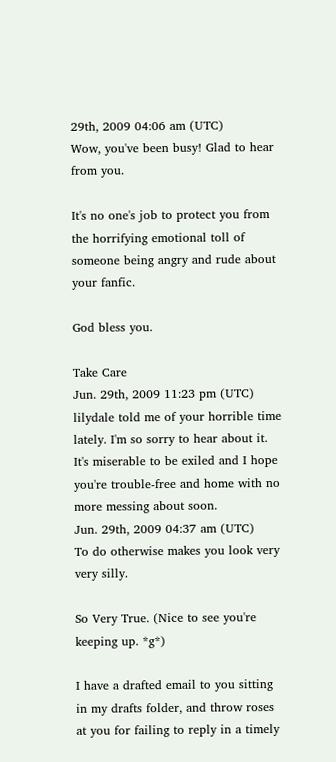29th, 2009 04:06 am (UTC)
Wow, you've been busy! Glad to hear from you.

It's no one's job to protect you from the horrifying emotional toll of someone being angry and rude about your fanfic.

God bless you.

Take Care
Jun. 29th, 2009 11:23 pm (UTC)
lilydale told me of your horrible time lately. I'm so sorry to hear about it. It's miserable to be exiled and I hope you're trouble-free and home with no more messing about soon.
Jun. 29th, 2009 04:37 am (UTC)
To do otherwise makes you look very very silly.

So Very True. (Nice to see you're keeping up. *g*)

I have a drafted email to you sitting in my drafts folder, and throw roses at you for failing to reply in a timely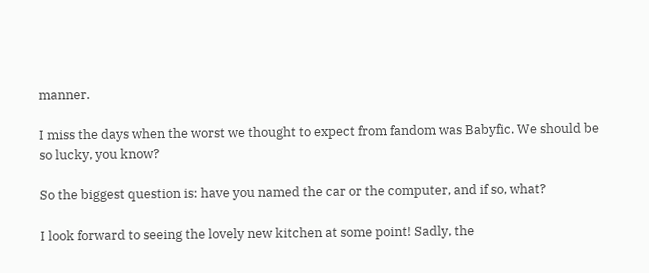manner.

I miss the days when the worst we thought to expect from fandom was Babyfic. We should be so lucky, you know?

So the biggest question is: have you named the car or the computer, and if so, what?

I look forward to seeing the lovely new kitchen at some point! Sadly, the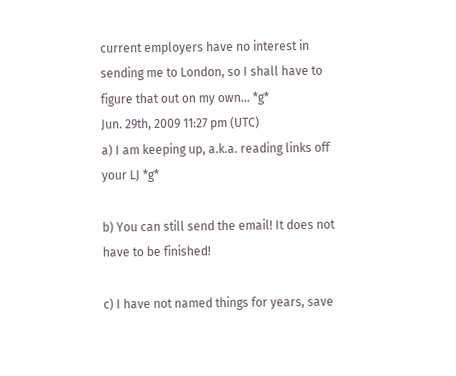current employers have no interest in sending me to London, so I shall have to figure that out on my own... *g*
Jun. 29th, 2009 11:27 pm (UTC)
a) I am keeping up, a.k.a. reading links off your LJ *g*

b) You can still send the email! It does not have to be finished!

c) I have not named things for years, save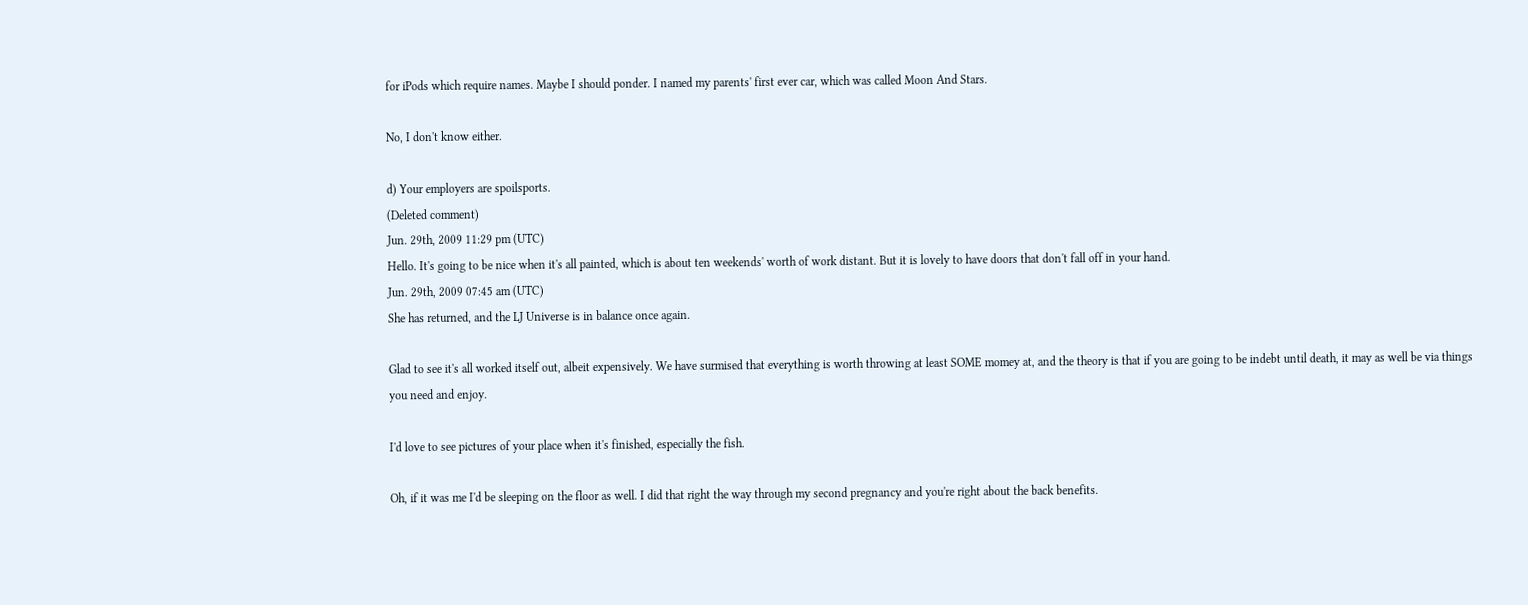for iPods which require names. Maybe I should ponder. I named my parents' first ever car, which was called Moon And Stars.

No, I don't know either.

d) Your employers are spoilsports.
(Deleted comment)
Jun. 29th, 2009 11:29 pm (UTC)
Hello. It's going to be nice when it's all painted, which is about ten weekends' worth of work distant. But it is lovely to have doors that don't fall off in your hand.
Jun. 29th, 2009 07:45 am (UTC)
She has returned, and the LJ Universe is in balance once again.

Glad to see it's all worked itself out, albeit expensively. We have surmised that everything is worth throwing at least SOME momey at, and the theory is that if you are going to be indebt until death, it may as well be via things you need and enjoy.

I'd love to see pictures of your place when it's finished, especially the fish.

Oh, if it was me I'd be sleeping on the floor as well. I did that right the way through my second pregnancy and you're right about the back benefits.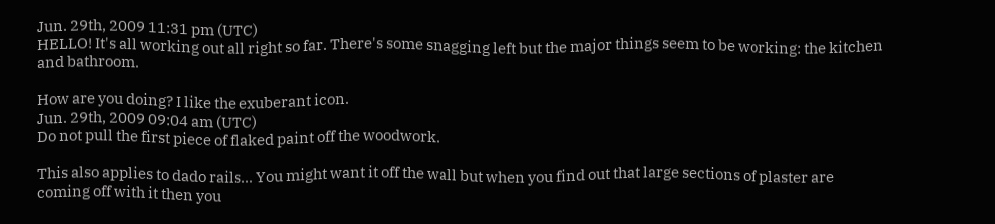Jun. 29th, 2009 11:31 pm (UTC)
HELLO! It's all working out all right so far. There's some snagging left but the major things seem to be working: the kitchen and bathroom.

How are you doing? I like the exuberant icon.
Jun. 29th, 2009 09:04 am (UTC)
Do not pull the first piece of flaked paint off the woodwork.

This also applies to dado rails... You might want it off the wall but when you find out that large sections of plaster are coming off with it then you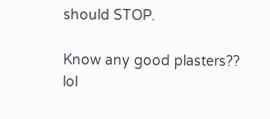should STOP.

Know any good plasters?? lol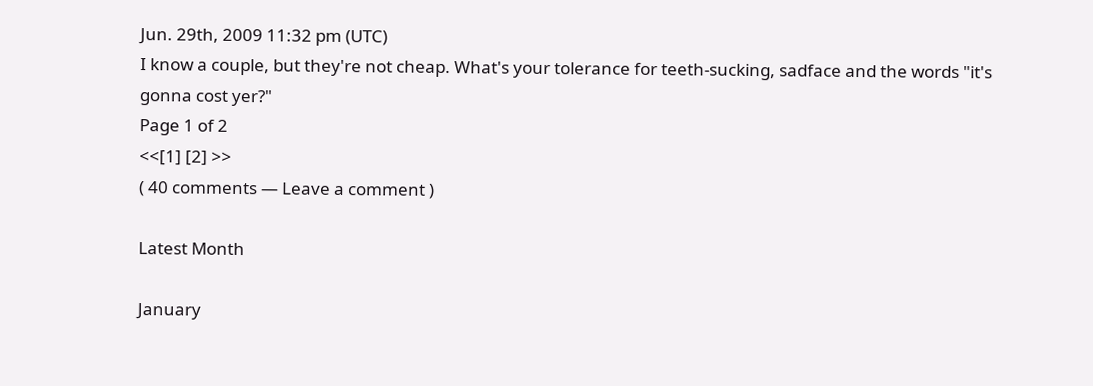Jun. 29th, 2009 11:32 pm (UTC)
I know a couple, but they're not cheap. What's your tolerance for teeth-sucking, sadface and the words "it's gonna cost yer?"
Page 1 of 2
<<[1] [2] >>
( 40 comments — Leave a comment )

Latest Month

January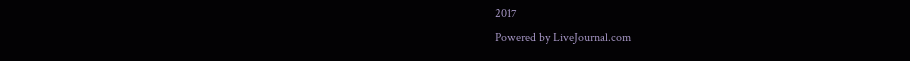2017
Powered by LiveJournal.com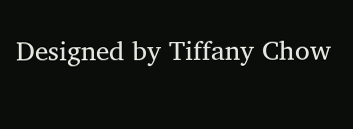Designed by Tiffany Chow